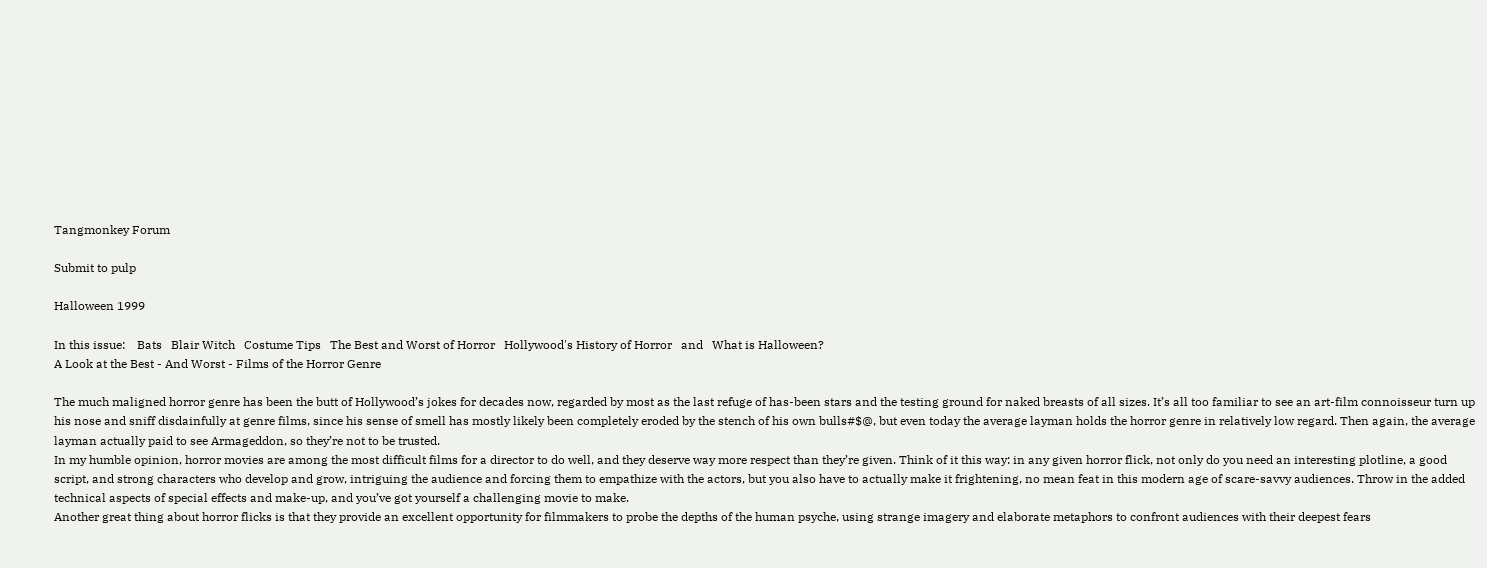Tangmonkey Forum

Submit to pulp

Halloween 1999

In this issue:    Bats   Blair Witch   Costume Tips   The Best and Worst of Horror   Hollywood's History of Horror   and   What is Halloween?
A Look at the Best - And Worst - Films of the Horror Genre

The much maligned horror genre has been the butt of Hollywood’s jokes for decades now, regarded by most as the last refuge of has-been stars and the testing ground for naked breasts of all sizes. It’s all too familiar to see an art-film connoisseur turn up his nose and sniff disdainfully at genre films, since his sense of smell has mostly likely been completely eroded by the stench of his own bulls#$@, but even today the average layman holds the horror genre in relatively low regard. Then again, the average layman actually paid to see Armageddon, so they’re not to be trusted.
In my humble opinion, horror movies are among the most difficult films for a director to do well, and they deserve way more respect than they’re given. Think of it this way: in any given horror flick, not only do you need an interesting plotline, a good script, and strong characters who develop and grow, intriguing the audience and forcing them to empathize with the actors, but you also have to actually make it frightening, no mean feat in this modern age of scare-savvy audiences. Throw in the added technical aspects of special effects and make-up, and you’ve got yourself a challenging movie to make.
Another great thing about horror flicks is that they provide an excellent opportunity for filmmakers to probe the depths of the human psyche, using strange imagery and elaborate metaphors to confront audiences with their deepest fears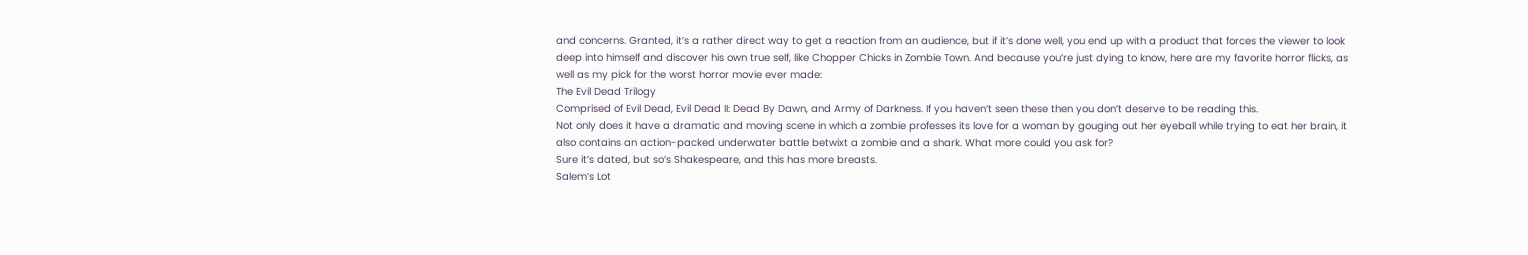and concerns. Granted, it’s a rather direct way to get a reaction from an audience, but if it’s done well, you end up with a product that forces the viewer to look deep into himself and discover his own true self, like Chopper Chicks in Zombie Town. And because you’re just dying to know, here are my favorite horror flicks, as well as my pick for the worst horror movie ever made:
The Evil Dead Trilogy
Comprised of Evil Dead, Evil Dead II: Dead By Dawn, and Army of Darkness. If you haven’t seen these then you don’t deserve to be reading this.
Not only does it have a dramatic and moving scene in which a zombie professes its love for a woman by gouging out her eyeball while trying to eat her brain, it also contains an action-packed underwater battle betwixt a zombie and a shark. What more could you ask for?
Sure it’s dated, but so’s Shakespeare, and this has more breasts.
Salem’s Lot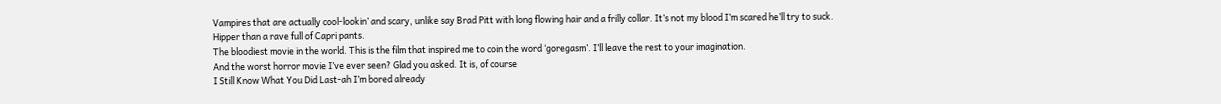Vampires that are actually cool-lookin’ and scary, unlike say Brad Pitt with long flowing hair and a frilly collar. It’s not my blood I’m scared he’ll try to suck.
Hipper than a rave full of Capri pants.
The bloodiest movie in the world. This is the film that inspired me to coin the word ‘goregasm’. I’ll leave the rest to your imagination.
And the worst horror movie I’ve ever seen? Glad you asked. It is, of course
I Still Know What You Did Last-ah I’m bored already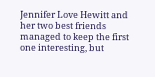Jennifer Love Hewitt and her two best friends managed to keep the first one interesting, but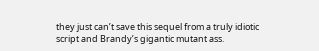they just can’t save this sequel from a truly idiotic script and Brandy’s gigantic mutant ass.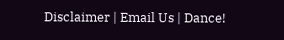Disclaimer | Email Us | Dance!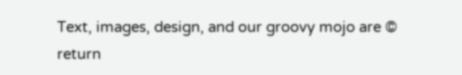Text, images, design, and our groovy mojo are ©
return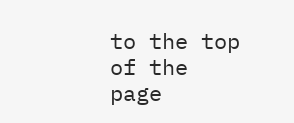to the top of the page